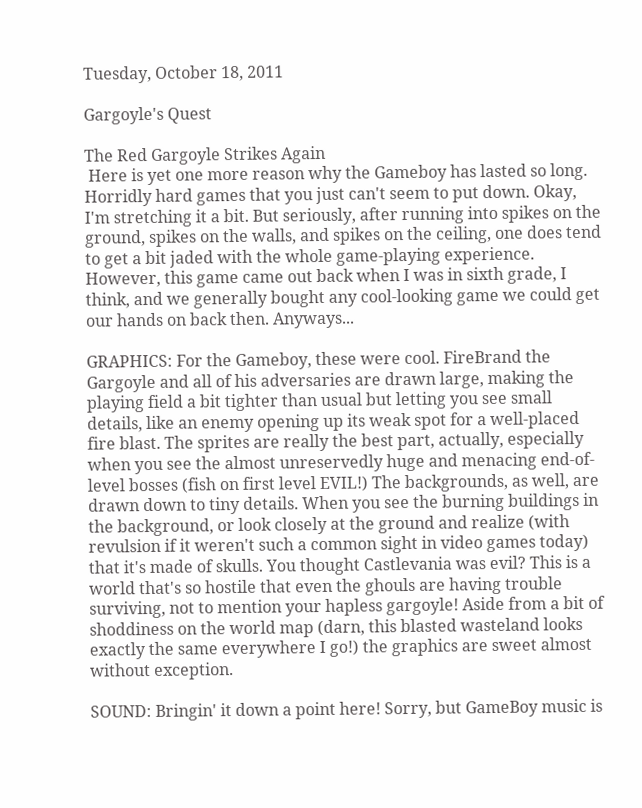Tuesday, October 18, 2011

Gargoyle's Quest

The Red Gargoyle Strikes Again
 Here is yet one more reason why the Gameboy has lasted so long. Horridly hard games that you just can't seem to put down. Okay, I'm stretching it a bit. But seriously, after running into spikes on the ground, spikes on the walls, and spikes on the ceiling, one does tend to get a bit jaded with the whole game-playing experience. However, this game came out back when I was in sixth grade, I think, and we generally bought any cool-looking game we could get our hands on back then. Anyways...

GRAPHICS: For the Gameboy, these were cool. FireBrand the Gargoyle and all of his adversaries are drawn large, making the playing field a bit tighter than usual but letting you see small details, like an enemy opening up its weak spot for a well-placed fire blast. The sprites are really the best part, actually, especially when you see the almost unreservedly huge and menacing end-of-level bosses (fish on first level EVIL!) The backgrounds, as well, are drawn down to tiny details. When you see the burning buildings in the background, or look closely at the ground and realize (with revulsion if it weren't such a common sight in video games today) that it's made of skulls. You thought Castlevania was evil? This is a world that's so hostile that even the ghouls are having trouble surviving, not to mention your hapless gargoyle! Aside from a bit of shoddiness on the world map (darn, this blasted wasteland looks exactly the same everywhere I go!) the graphics are sweet almost without exception.

SOUND: Bringin' it down a point here! Sorry, but GameBoy music is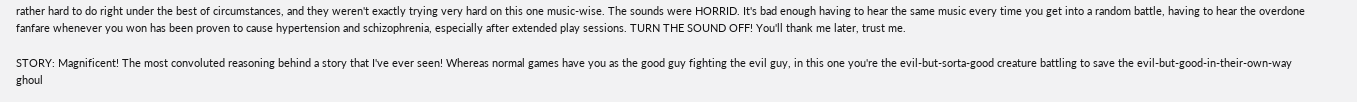rather hard to do right under the best of circumstances, and they weren't exactly trying very hard on this one music-wise. The sounds were HORRID. It's bad enough having to hear the same music every time you get into a random battle, having to hear the overdone fanfare whenever you won has been proven to cause hypertension and schizophrenia, especially after extended play sessions. TURN THE SOUND OFF! You'll thank me later, trust me.

STORY: Magnificent! The most convoluted reasoning behind a story that I've ever seen! Whereas normal games have you as the good guy fighting the evil guy, in this one you're the evil-but-sorta-good creature battling to save the evil-but-good-in-their-own-way ghoul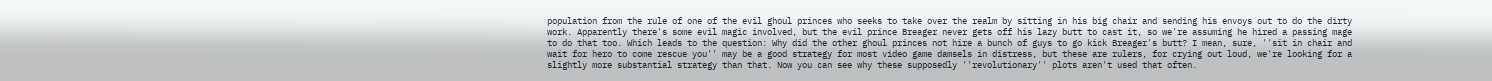population from the rule of one of the evil ghoul princes who seeks to take over the realm by sitting in his big chair and sending his envoys out to do the dirty work. Apparently there's some evil magic involved, but the evil prince Breager never gets off his lazy butt to cast it, so we're assuming he hired a passing mage to do that too. Which leads to the question: Why did the other ghoul princes not hire a bunch of guys to go kick Breager's butt? I mean, sure, ''sit in chair and wait for hero to come rescue you'' may be a good strategy for most video game damsels in distress, but these are rulers, for crying out loud, we're looking for a slightly more substantial strategy than that. Now you can see why these supposedly ''revolutionary'' plots aren't used that often.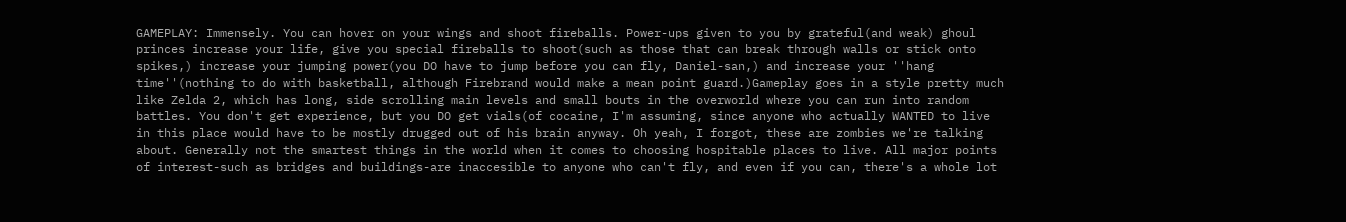GAMEPLAY: Immensely. You can hover on your wings and shoot fireballs. Power-ups given to you by grateful(and weak) ghoul princes increase your life, give you special fireballs to shoot(such as those that can break through walls or stick onto spikes,) increase your jumping power(you DO have to jump before you can fly, Daniel-san,) and increase your ''hang time''(nothing to do with basketball, although Firebrand would make a mean point guard.)Gameplay goes in a style pretty much like Zelda 2, which has long, side scrolling main levels and small bouts in the overworld where you can run into random battles. You don't get experience, but you DO get vials(of cocaine, I'm assuming, since anyone who actually WANTED to live in this place would have to be mostly drugged out of his brain anyway. Oh yeah, I forgot, these are zombies we're talking about. Generally not the smartest things in the world when it comes to choosing hospitable places to live. All major points of interest-such as bridges and buildings-are inaccesible to anyone who can't fly, and even if you can, there's a whole lot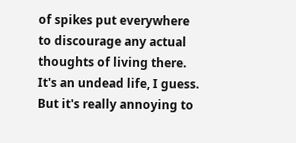of spikes put everywhere to discourage any actual thoughts of living there. It's an undead life, I guess. But it's really annoying to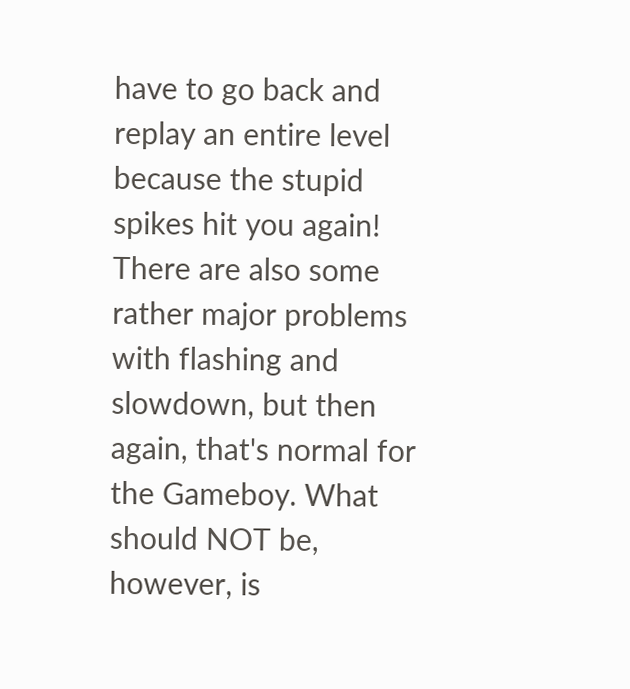have to go back and replay an entire level because the stupid spikes hit you again! There are also some rather major problems with flashing and slowdown, but then again, that's normal for the Gameboy. What should NOT be, however, is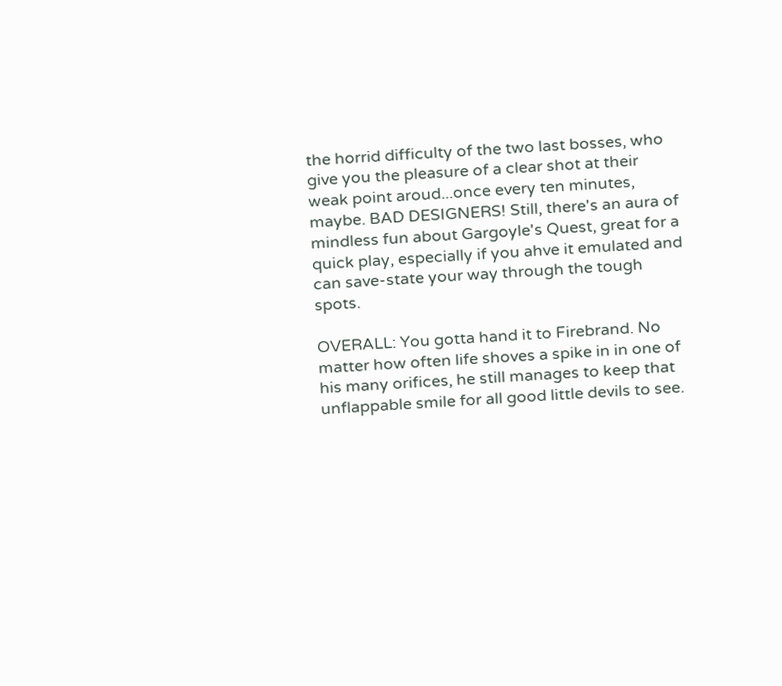the horrid difficulty of the two last bosses, who give you the pleasure of a clear shot at their weak point aroud...once every ten minutes, maybe. BAD DESIGNERS! Still, there's an aura of mindless fun about Gargoyle's Quest, great for a quick play, especially if you ahve it emulated and can save-state your way through the tough spots.

OVERALL: You gotta hand it to Firebrand. No matter how often life shoves a spike in in one of his many orifices, he still manages to keep that unflappable smile for all good little devils to see.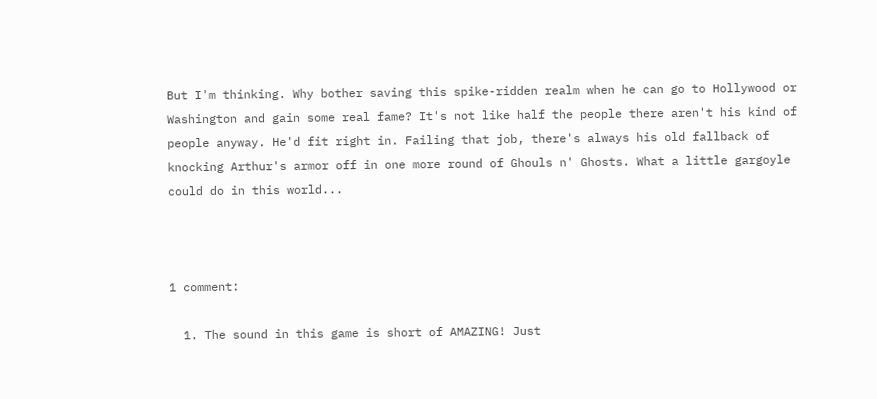But I'm thinking. Why bother saving this spike-ridden realm when he can go to Hollywood or Washington and gain some real fame? It's not like half the people there aren't his kind of people anyway. He'd fit right in. Failing that job, there's always his old fallback of knocking Arthur's armor off in one more round of Ghouls n' Ghosts. What a little gargoyle could do in this world...



1 comment:

  1. The sound in this game is short of AMAZING! Just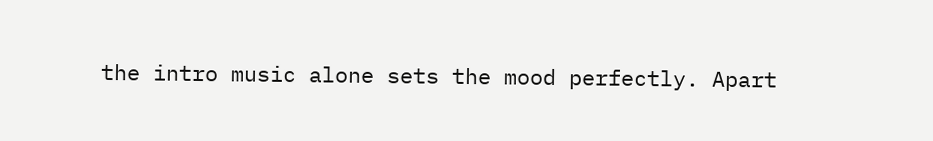the intro music alone sets the mood perfectly. Apart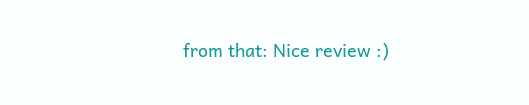from that: Nice review :)